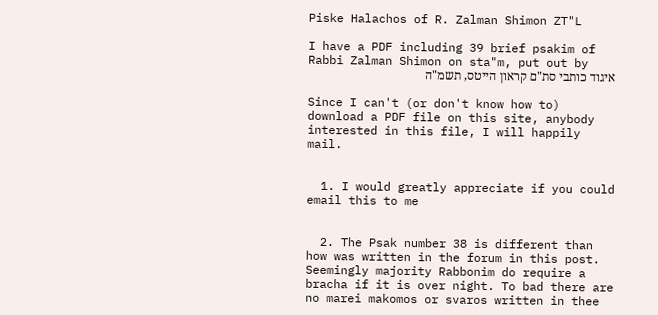Piske Halachos of R. Zalman Shimon ZT"L

I have a PDF including 39 brief psakim of Rabbi Zalman Shimon on sta"m, put out by
איגוד כותבי סת"ם קראון הייטס, תשמ"ה

Since I can't (or don't know how to) download a PDF file on this site, anybody interested in this file, I will happily mail.


  1. I would greatly appreciate if you could email this to me


  2. The Psak number 38 is different than how was written in the forum in this post. Seemingly majority Rabbonim do require a bracha if it is over night. To bad there are no marei makomos or svaros written in thee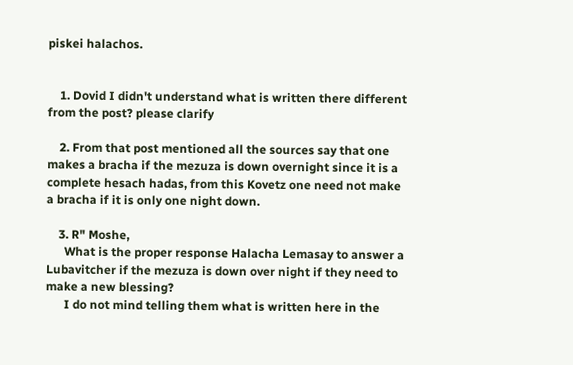piskei halachos.


    1. Dovid I didn't understand what is written there different from the post? please clarify

    2. From that post mentioned all the sources say that one makes a bracha if the mezuza is down overnight since it is a complete hesach hadas, from this Kovetz one need not make a bracha if it is only one night down.

    3. R" Moshe,
      What is the proper response Halacha Lemasay to answer a Lubavitcher if the mezuza is down over night if they need to make a new blessing?
      I do not mind telling them what is written here in the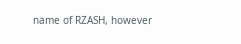name of RZASH, however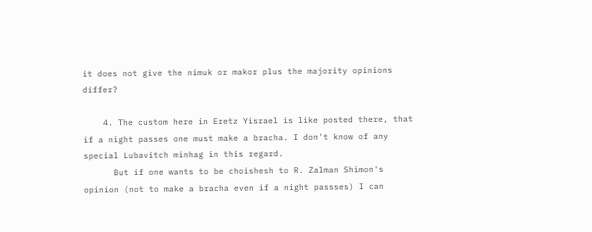it does not give the nimuk or makor plus the majority opinions differ?

    4. The custom here in Eretz Yisrael is like posted there, that if a night passes one must make a bracha. I don't know of any special Lubavitch minhag in this regard.
      But if one wants to be choishesh to R. Zalman Shimon's opinion (not to make a bracha even if a night passses) I can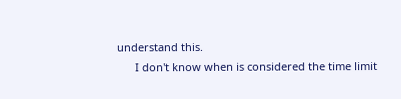understand this.
      I don't know when is considered the time limit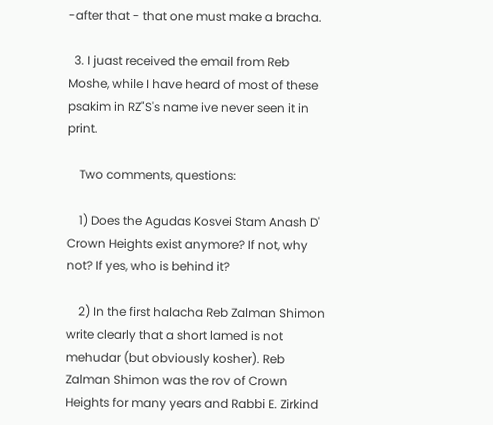-after that - that one must make a bracha.

  3. I juast received the email from Reb Moshe, while I have heard of most of these psakim in RZ"S's name ive never seen it in print.

    Two comments, questions:

    1) Does the Agudas Kosvei Stam Anash D' Crown Heights exist anymore? If not, why not? If yes, who is behind it?

    2) In the first halacha Reb Zalman Shimon write clearly that a short lamed is not mehudar (but obviously kosher). Reb Zalman Shimon was the rov of Crown Heights for many years and Rabbi E. Zirkind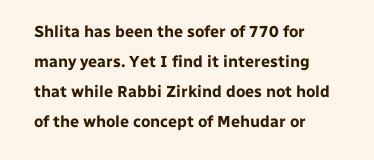Shlita has been the sofer of 770 for many years. Yet I find it interesting that while Rabbi Zirkind does not hold of the whole concept of Mehudar or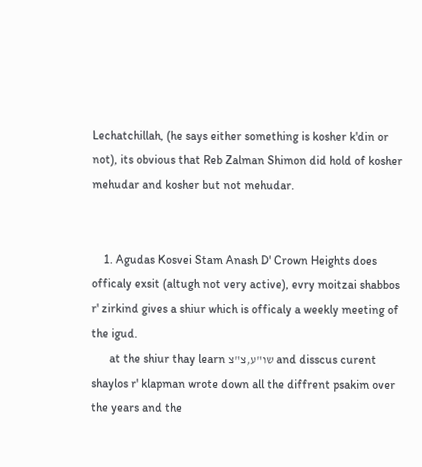Lechatchillah, (he says either something is kosher k'din or not), its obvious that Reb Zalman Shimon did hold of kosher mehudar and kosher but not mehudar.


    1. Agudas Kosvei Stam Anash D' Crown Heights does officaly exsit (altugh not very active), evry moitzai shabbos r' zirkind gives a shiur which is officaly a weekly meeting of the igud.
      at the shiur thay learn שו"ע,צ"צ and disscus curent shaylos r' klapman wrote down all the diffrent psakim over the years and the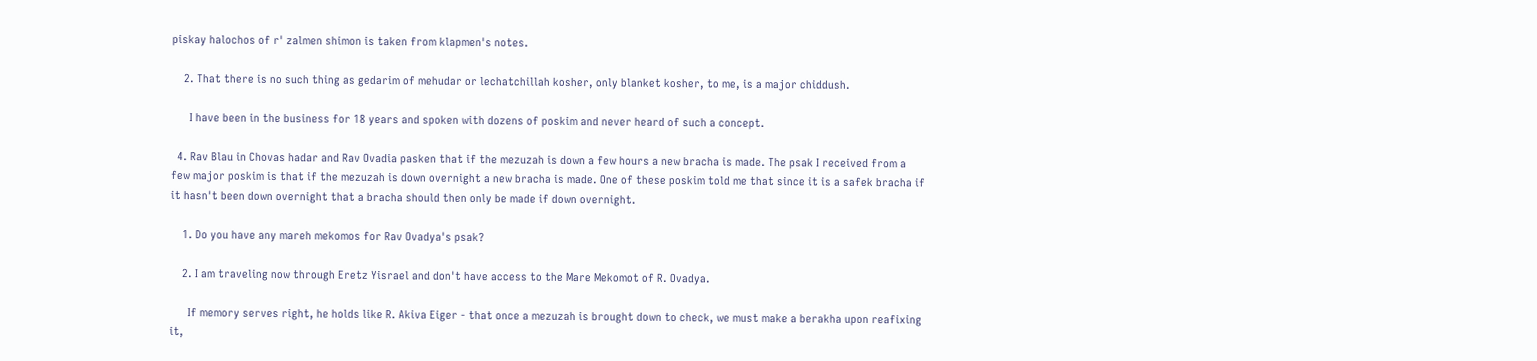piskay halochos of r' zalmen shimon is taken from klapmen's notes.

    2. That there is no such thing as gedarim of mehudar or lechatchillah kosher, only blanket kosher, to me, is a major chiddush.

      I have been in the business for 18 years and spoken with dozens of poskim and never heard of such a concept.

  4. Rav Blau in Chovas hadar and Rav Ovadia pasken that if the mezuzah is down a few hours a new bracha is made. The psak I received from a few major poskim is that if the mezuzah is down overnight a new bracha is made. One of these poskim told me that since it is a safek bracha if it hasn't been down overnight that a bracha should then only be made if down overnight.

    1. Do you have any mareh mekomos for Rav Ovadya's psak?

    2. I am traveling now through Eretz Yisrael and don't have access to the Mare Mekomot of R. Ovadya.

      If memory serves right, he holds like R. Akiva Eiger - that once a mezuzah is brought down to check, we must make a berakha upon reafixing it,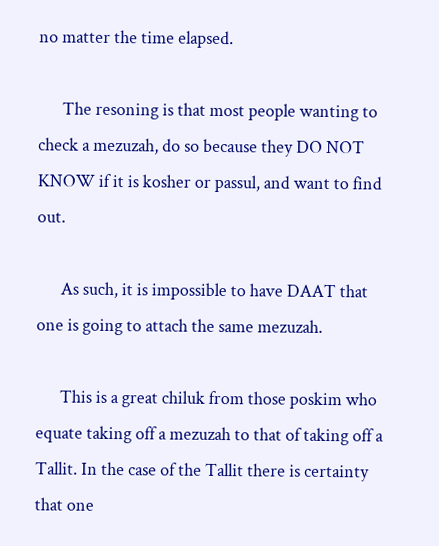no matter the time elapsed.

      The resoning is that most people wanting to check a mezuzah, do so because they DO NOT KNOW if it is kosher or passul, and want to find out.

      As such, it is impossible to have DAAT that one is going to attach the same mezuzah.

      This is a great chiluk from those poskim who equate taking off a mezuzah to that of taking off a Tallit. In the case of the Tallit there is certainty that one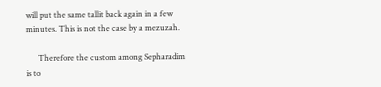will put the same tallit back again in a few minutes. This is not the case by a mezuzah.

      Therefore the custom among Sepharadim is to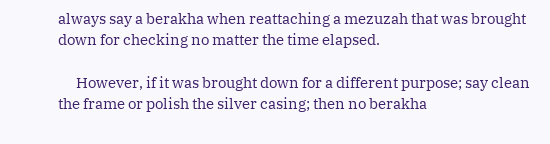always say a berakha when reattaching a mezuzah that was brought down for checking no matter the time elapsed.

      However, if it was brought down for a different purpose; say clean the frame or polish the silver casing; then no berakha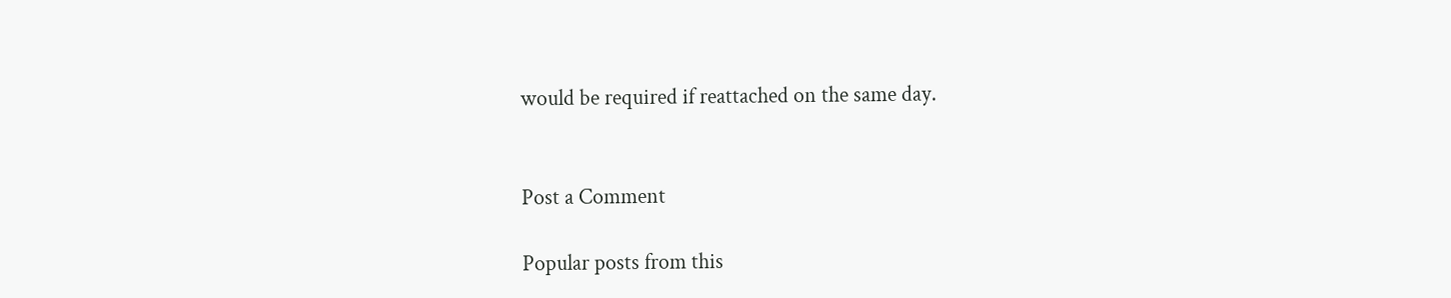would be required if reattached on the same day.


Post a Comment

Popular posts from this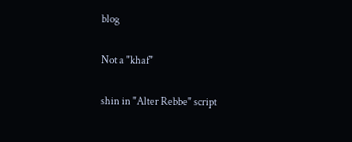blog

Not a "khaf"

shin in "Alter Rebbe" script